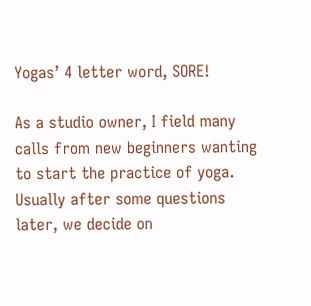Yogas’ 4 letter word, SORE!

As a studio owner, I field many calls from new beginners wanting to start the practice of yoga.  Usually after some questions later, we decide on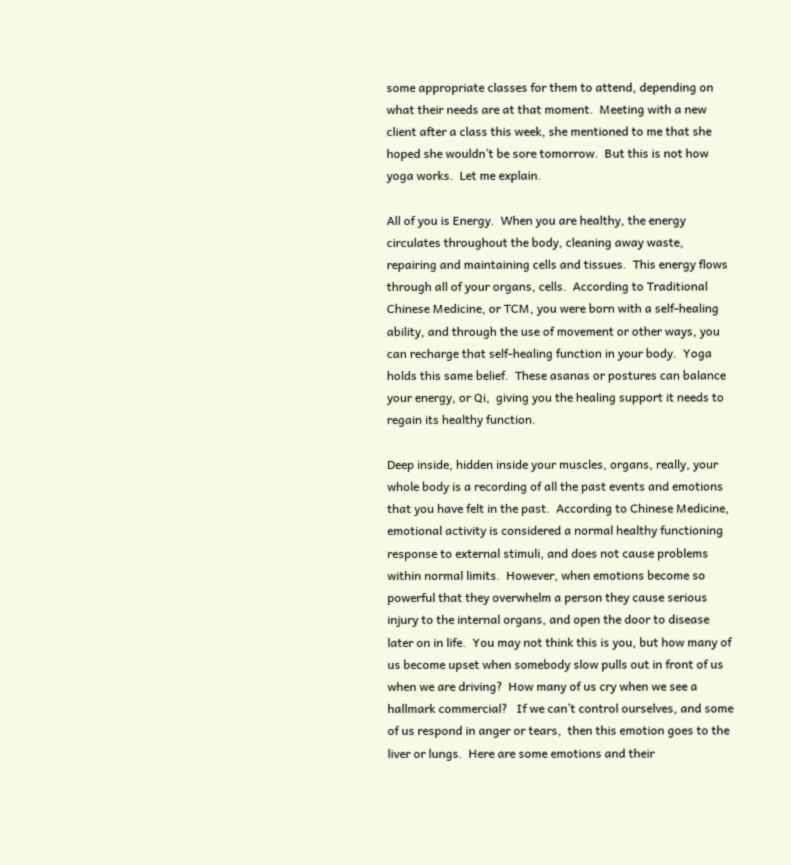some appropriate classes for them to attend, depending on what their needs are at that moment.  Meeting with a new client after a class this week, she mentioned to me that she hoped she wouldn’t be sore tomorrow.  But this is not how yoga works.  Let me explain.

All of you is Energy.  When you are healthy, the energy circulates throughout the body, cleaning away waste, repairing and maintaining cells and tissues.  This energy flows through all of your organs, cells.  According to Traditional Chinese Medicine, or TCM, you were born with a self-healing ability, and through the use of movement or other ways, you can recharge that self-healing function in your body.  Yoga holds this same belief.  These asanas or postures can balance your energy, or Qi,  giving you the healing support it needs to regain its healthy function.

Deep inside, hidden inside your muscles, organs, really, your whole body is a recording of all the past events and emotions that you have felt in the past.  According to Chinese Medicine,  emotional activity is considered a normal healthy functioning response to external stimuli, and does not cause problems within normal limits.  However, when emotions become so powerful that they overwhelm a person they cause serious injury to the internal organs, and open the door to disease later on in life.  You may not think this is you, but how many of us become upset when somebody slow pulls out in front of us when we are driving?  How many of us cry when we see a hallmark commercial?   If we can’t control ourselves, and some of us respond in anger or tears,  then this emotion goes to the liver or lungs.  Here are some emotions and their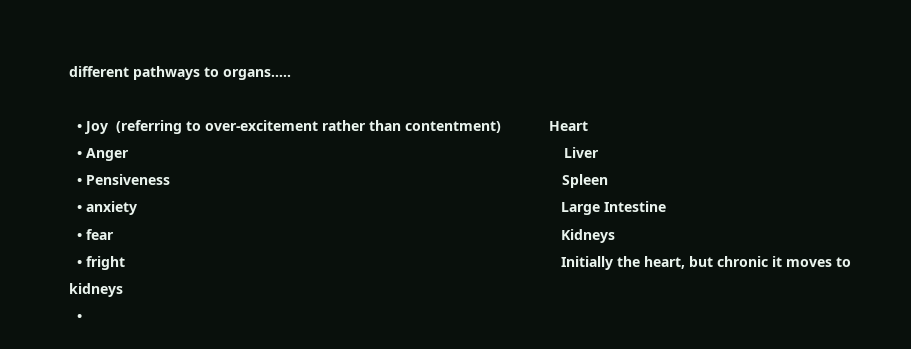different pathways to organs…..

  • Joy  (referring to over-excitement rather than contentment)            Heart
  • Anger                                                                                                             Liver
  • Pensiveness                                                                                                  Spleen
  • anxiety                                                                                                          Large Intestine
  • fear                                                                                                                Kidneys
  • fright                                                                                                             Initially the heart, but chronic it moves to kidneys
  •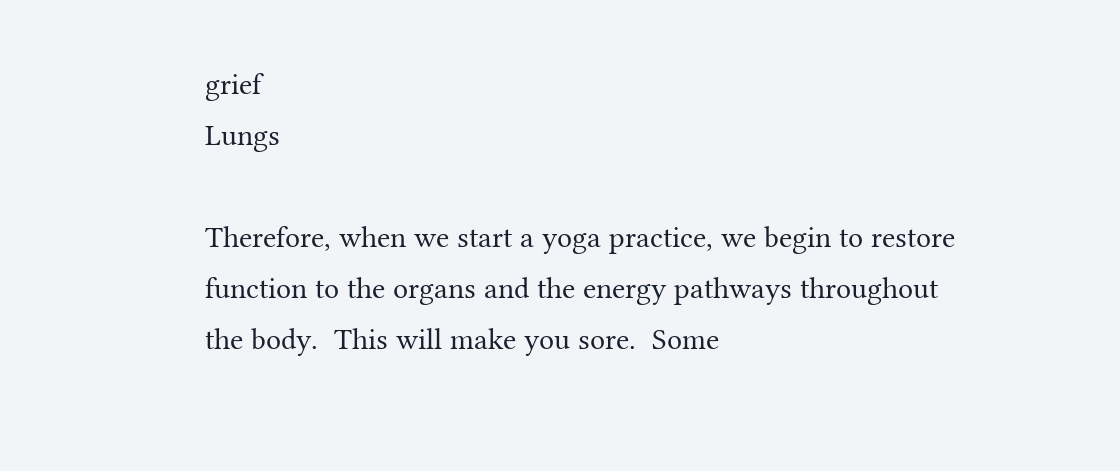grief                                                                                                               Lungs

Therefore, when we start a yoga practice, we begin to restore function to the organs and the energy pathways throughout the body.  This will make you sore.  Some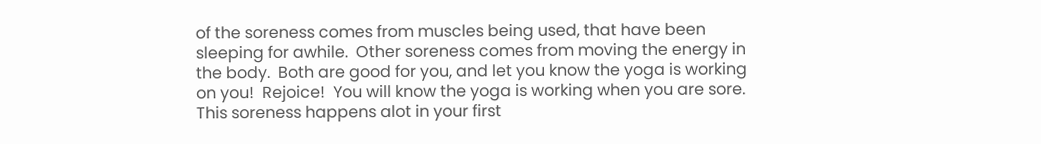of the soreness comes from muscles being used, that have been sleeping for awhile.  Other soreness comes from moving the energy in the body.  Both are good for you, and let you know the yoga is working on you!  Rejoice!  You will know the yoga is working when you are sore.  This soreness happens alot in your first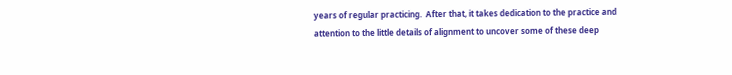years of regular practicing.  After that, it takes dedication to the practice and attention to the little details of alignment to uncover some of these deep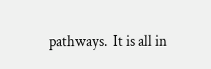pathways.  It is all in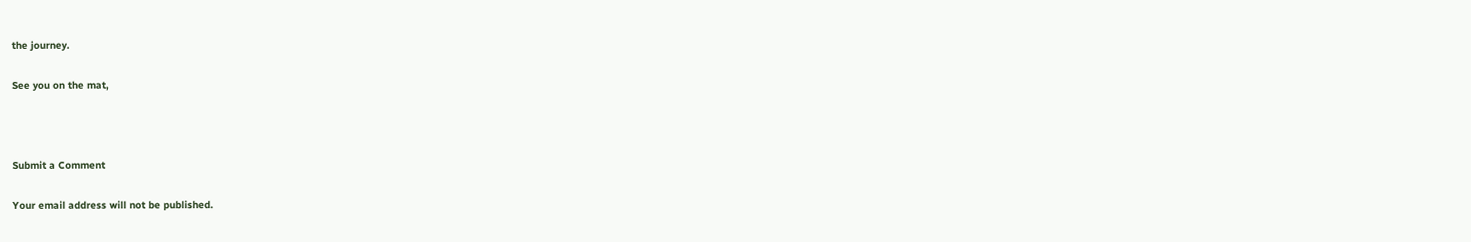the journey.

See you on the mat,



Submit a Comment

Your email address will not be published.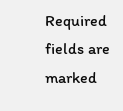Required fields are marked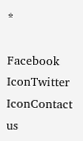*

Facebook IconTwitter IconContact us